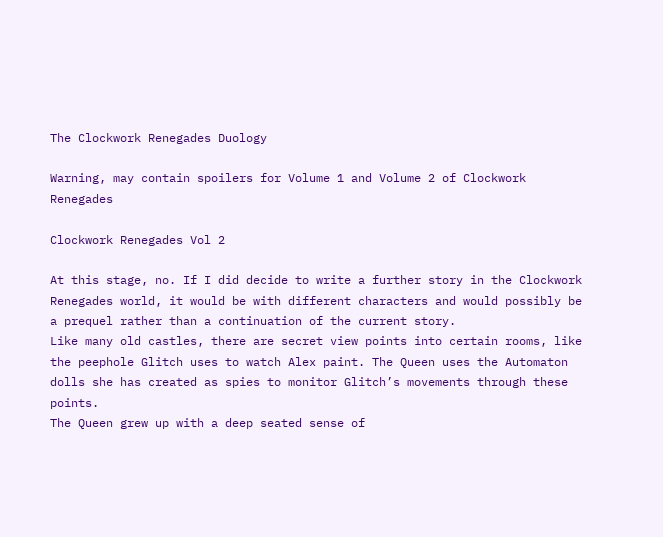The Clockwork Renegades Duology

Warning, may contain spoilers for Volume 1 and Volume 2 of Clockwork Renegades

Clockwork Renegades Vol 2

At this stage, no. If I did decide to write a further story in the Clockwork Renegades world, it would be with different characters and would possibly be a prequel rather than a continuation of the current story.
Like many old castles, there are secret view points into certain rooms, like the peephole Glitch uses to watch Alex paint. The Queen uses the Automaton dolls she has created as spies to monitor Glitch’s movements through these points.
The Queen grew up with a deep seated sense of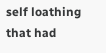self loathing that had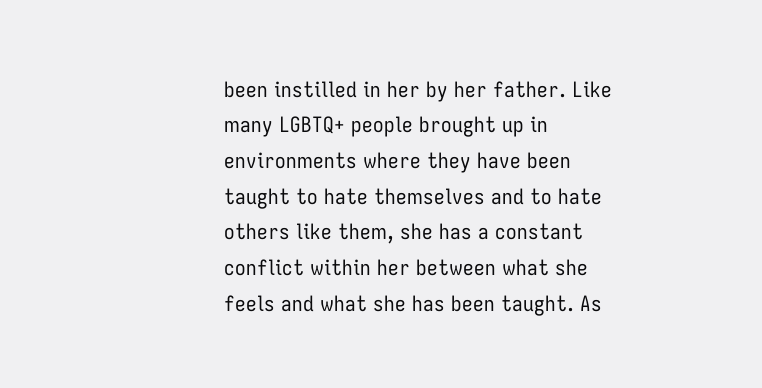been instilled in her by her father. Like many LGBTQ+ people brought up in environments where they have been taught to hate themselves and to hate others like them, she has a constant conflict within her between what she feels and what she has been taught. As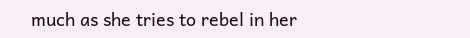much as she tries to rebel in her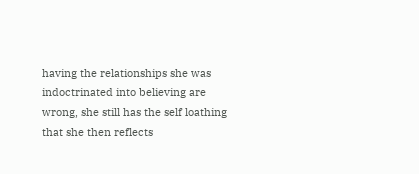having the relationships she was indoctrinated into believing are wrong, she still has the self loathing that she then reflects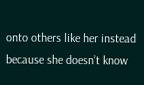onto others like her instead because she doesn’t know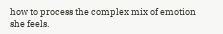how to process the complex mix of emotion she feels.